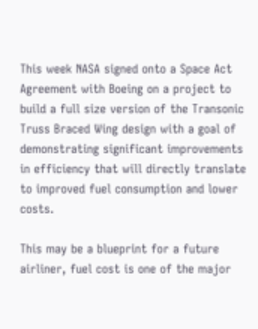This week NASA signed onto a Space Act Agreement with Boeing on a project to build a full size version of the Transonic Truss Braced Wing design with a goal of demonstrating significant improvements in efficiency that will directly translate to improved fuel consumption and lower costs.

This may be a blueprint for a future airliner, fuel cost is one of the major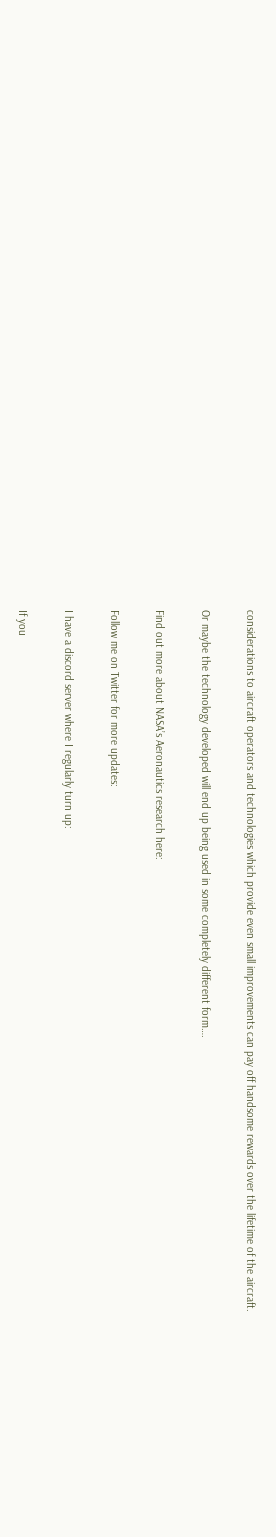considerations to aircraft operators and technologies which provide even small improvements can pay off handsome rewards over the lifetime of the aircraft.

Or maybe the technology developed will end up being used in some completely different form….

Find out more about NASA’s Aeronautics research here:

Follow me on Twitter for more updates:

I have a discord server where I regularly turn up:

If you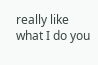really like what I do you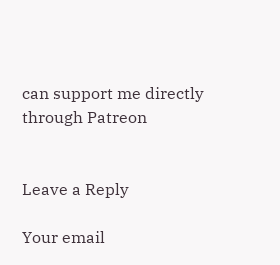can support me directly through Patreon


Leave a Reply

Your email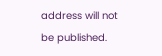address will not be published.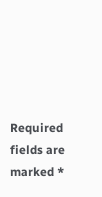Required fields are marked *